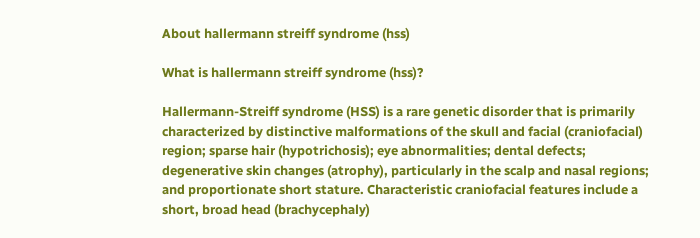About hallermann streiff syndrome (hss)

What is hallermann streiff syndrome (hss)?

Hallermann-Streiff syndrome (HSS) is a rare genetic disorder that is primarily characterized by distinctive malformations of the skull and facial (craniofacial) region; sparse hair (hypotrichosis); eye abnormalities; dental defects; degenerative skin changes (atrophy), particularly in the scalp and nasal regions; and proportionate short stature. Characteristic craniofacial features include a short, broad head (brachycephaly)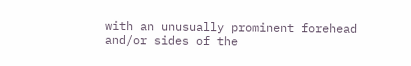with an unusually prominent forehead and/or sides of the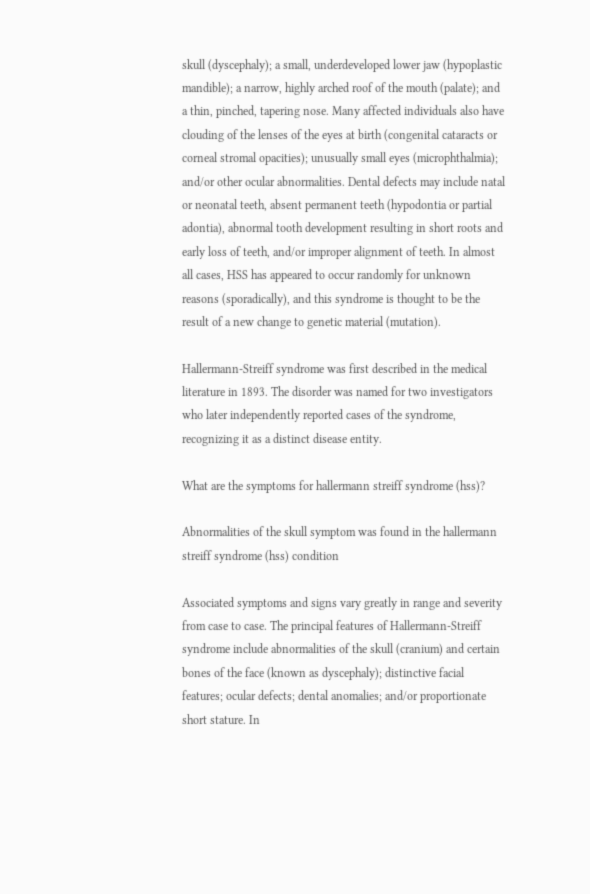skull (dyscephaly); a small, underdeveloped lower jaw (hypoplastic mandible); a narrow, highly arched roof of the mouth (palate); and a thin, pinched, tapering nose. Many affected individuals also have clouding of the lenses of the eyes at birth (congenital cataracts or corneal stromal opacities); unusually small eyes (microphthalmia); and/or other ocular abnormalities. Dental defects may include natal or neonatal teeth, absent permanent teeth (hypodontia or partial adontia), abnormal tooth development resulting in short roots and early loss of teeth, and/or improper alignment of teeth. In almost all cases, HSS has appeared to occur randomly for unknown reasons (sporadically), and this syndrome is thought to be the result of a new change to genetic material (mutation).

Hallermann-Streiff syndrome was first described in the medical literature in 1893. The disorder was named for two investigators who later independently reported cases of the syndrome, recognizing it as a distinct disease entity.

What are the symptoms for hallermann streiff syndrome (hss)?

Abnormalities of the skull symptom was found in the hallermann streiff syndrome (hss) condition

Associated symptoms and signs vary greatly in range and severity from case to case. The principal features of Hallermann-Streiff syndrome include abnormalities of the skull (cranium) and certain bones of the face (known as dyscephaly); distinctive facial features; ocular defects; dental anomalies; and/or proportionate short stature. In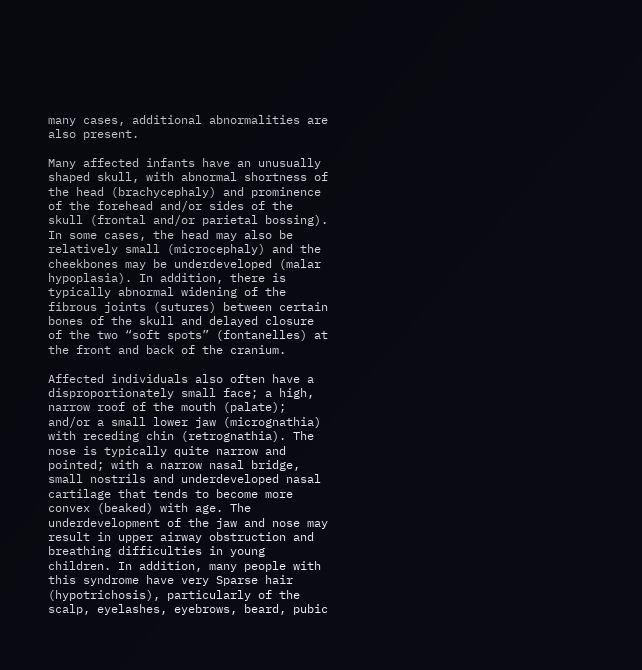many cases, additional abnormalities are also present.

Many affected infants have an unusually shaped skull, with abnormal shortness of the head (brachycephaly) and prominence of the forehead and/or sides of the skull (frontal and/or parietal bossing). In some cases, the head may also be relatively small (microcephaly) and the cheekbones may be underdeveloped (malar hypoplasia). In addition, there is typically abnormal widening of the fibrous joints (sutures) between certain bones of the skull and delayed closure of the two “soft spots” (fontanelles) at the front and back of the cranium.

Affected individuals also often have a disproportionately small face; a high, narrow roof of the mouth (palate); and/or a small lower jaw (micrognathia) with receding chin (retrognathia). The nose is typically quite narrow and pointed; with a narrow nasal bridge, small nostrils and underdeveloped nasal cartilage that tends to become more convex (beaked) with age. The underdevelopment of the jaw and nose may result in upper airway obstruction and breathing difficulties in young children. In addition, many people with this syndrome have very Sparse hair (hypotrichosis), particularly of the scalp, eyelashes, eyebrows, beard, pubic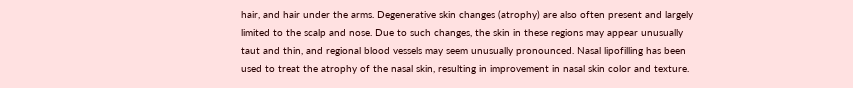hair, and hair under the arms. Degenerative skin changes (atrophy) are also often present and largely limited to the scalp and nose. Due to such changes, the skin in these regions may appear unusually taut and thin, and regional blood vessels may seem unusually pronounced. Nasal lipofilling has been used to treat the atrophy of the nasal skin, resulting in improvement in nasal skin color and texture.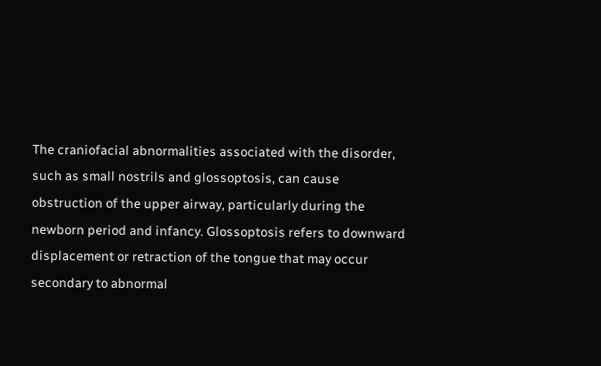The craniofacial abnormalities associated with the disorder, such as small nostrils and glossoptosis, can cause obstruction of the upper airway, particularly during the newborn period and infancy. Glossoptosis refers to downward displacement or retraction of the tongue that may occur secondary to abnormal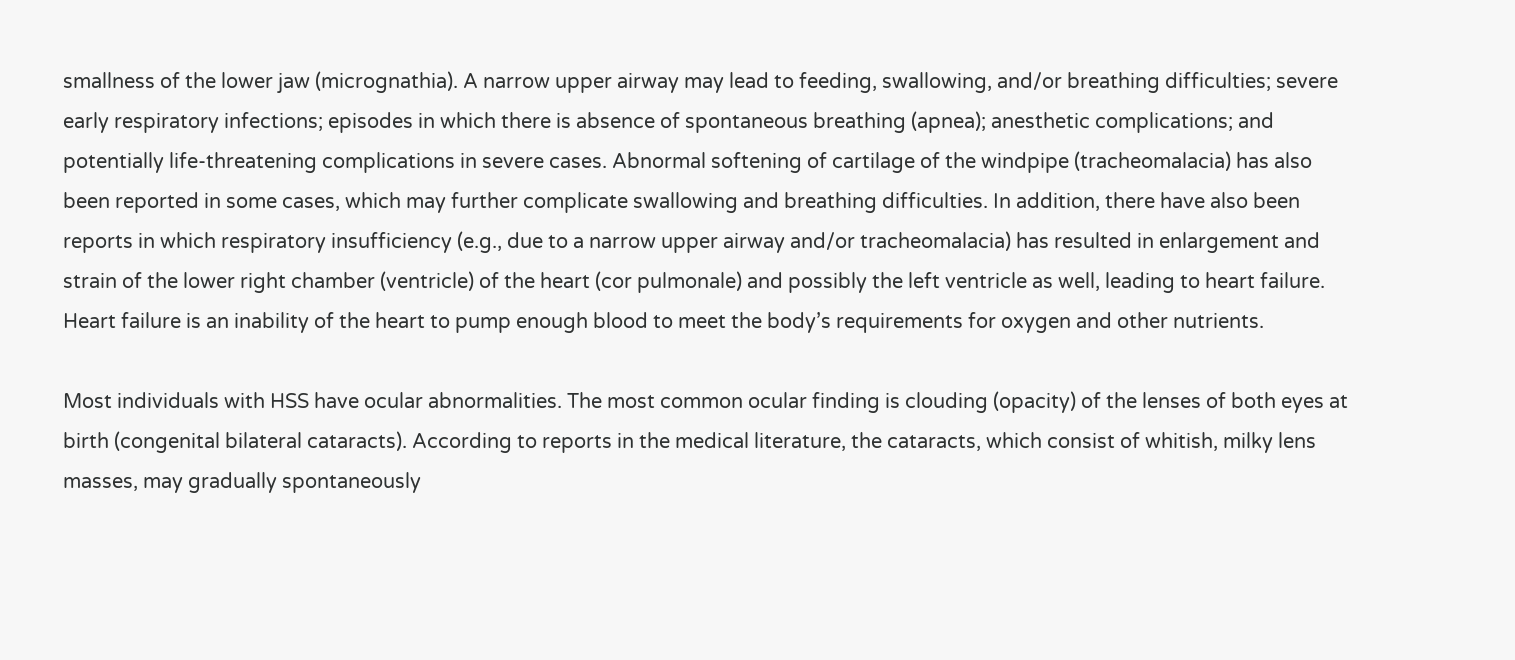smallness of the lower jaw (micrognathia). A narrow upper airway may lead to feeding, swallowing, and/or breathing difficulties; severe early respiratory infections; episodes in which there is absence of spontaneous breathing (apnea); anesthetic complications; and potentially life-threatening complications in severe cases. Abnormal softening of cartilage of the windpipe (tracheomalacia) has also been reported in some cases, which may further complicate swallowing and breathing difficulties. In addition, there have also been reports in which respiratory insufficiency (e.g., due to a narrow upper airway and/or tracheomalacia) has resulted in enlargement and strain of the lower right chamber (ventricle) of the heart (cor pulmonale) and possibly the left ventricle as well, leading to heart failure. Heart failure is an inability of the heart to pump enough blood to meet the body’s requirements for oxygen and other nutrients.

Most individuals with HSS have ocular abnormalities. The most common ocular finding is clouding (opacity) of the lenses of both eyes at birth (congenital bilateral cataracts). According to reports in the medical literature, the cataracts, which consist of whitish, milky lens masses, may gradually spontaneously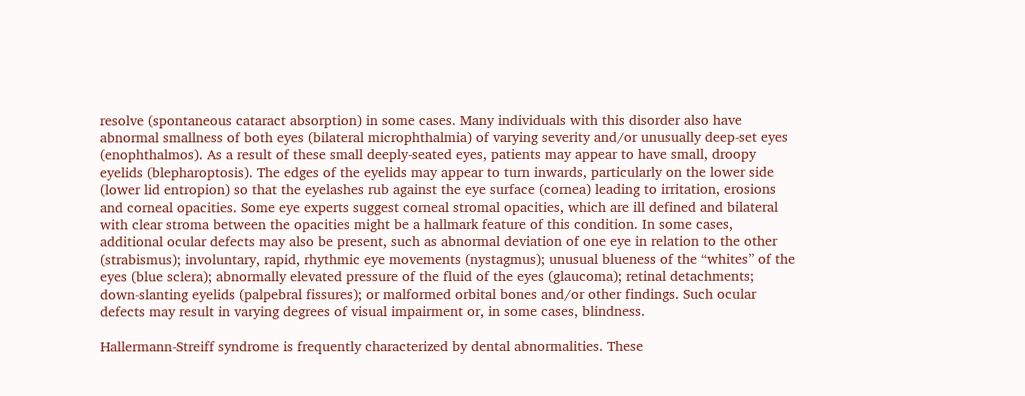resolve (spontaneous cataract absorption) in some cases. Many individuals with this disorder also have abnormal smallness of both eyes (bilateral microphthalmia) of varying severity and/or unusually deep-set eyes (enophthalmos). As a result of these small deeply-seated eyes, patients may appear to have small, droopy eyelids (blepharoptosis). The edges of the eyelids may appear to turn inwards, particularly on the lower side (lower lid entropion) so that the eyelashes rub against the eye surface (cornea) leading to irritation, erosions and corneal opacities. Some eye experts suggest corneal stromal opacities, which are ill defined and bilateral with clear stroma between the opacities might be a hallmark feature of this condition. In some cases, additional ocular defects may also be present, such as abnormal deviation of one eye in relation to the other (strabismus); involuntary, rapid, rhythmic eye movements (nystagmus); unusual blueness of the “whites” of the eyes (blue sclera); abnormally elevated pressure of the fluid of the eyes (glaucoma); retinal detachments; down-slanting eyelids (palpebral fissures); or malformed orbital bones and/or other findings. Such ocular defects may result in varying degrees of visual impairment or, in some cases, blindness.

Hallermann-Streiff syndrome is frequently characterized by dental abnormalities. These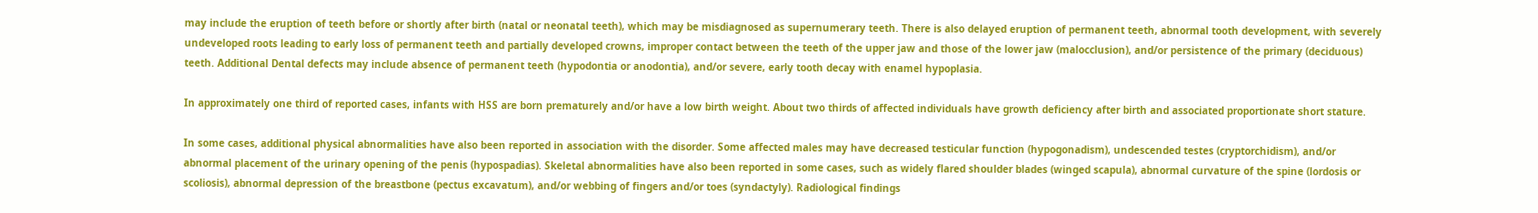may include the eruption of teeth before or shortly after birth (natal or neonatal teeth), which may be misdiagnosed as supernumerary teeth. There is also delayed eruption of permanent teeth, abnormal tooth development, with severely undeveloped roots leading to early loss of permanent teeth and partially developed crowns, improper contact between the teeth of the upper jaw and those of the lower jaw (malocclusion), and/or persistence of the primary (deciduous) teeth. Additional Dental defects may include absence of permanent teeth (hypodontia or anodontia), and/or severe, early tooth decay with enamel hypoplasia.

In approximately one third of reported cases, infants with HSS are born prematurely and/or have a low birth weight. About two thirds of affected individuals have growth deficiency after birth and associated proportionate short stature.

In some cases, additional physical abnormalities have also been reported in association with the disorder. Some affected males may have decreased testicular function (hypogonadism), undescended testes (cryptorchidism), and/or abnormal placement of the urinary opening of the penis (hypospadias). Skeletal abnormalities have also been reported in some cases, such as widely flared shoulder blades (winged scapula), abnormal curvature of the spine (lordosis or scoliosis), abnormal depression of the breastbone (pectus excavatum), and/or webbing of fingers and/or toes (syndactyly). Radiological findings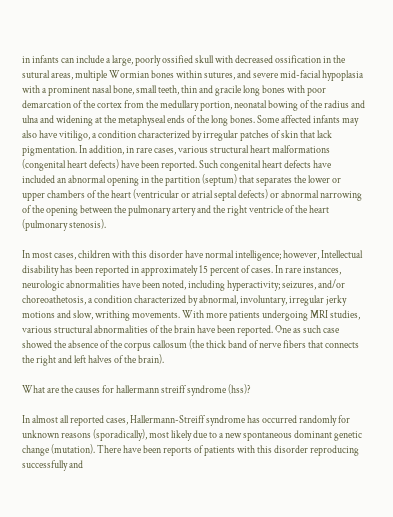in infants can include a large, poorly ossified skull with decreased ossification in the sutural areas, multiple Wormian bones within sutures, and severe mid-facial hypoplasia with a prominent nasal bone, small teeth, thin and gracile long bones with poor demarcation of the cortex from the medullary portion, neonatal bowing of the radius and ulna and widening at the metaphyseal ends of the long bones. Some affected infants may also have vitiligo, a condition characterized by irregular patches of skin that lack pigmentation. In addition, in rare cases, various structural heart malformations (congenital heart defects) have been reported. Such congenital heart defects have included an abnormal opening in the partition (septum) that separates the lower or upper chambers of the heart (ventricular or atrial septal defects) or abnormal narrowing of the opening between the pulmonary artery and the right ventricle of the heart (pulmonary stenosis).

In most cases, children with this disorder have normal intelligence; however, Intellectual disability has been reported in approximately 15 percent of cases. In rare instances, neurologic abnormalities have been noted, including hyperactivity; seizures, and/or choreoathetosis, a condition characterized by abnormal, involuntary, irregular jerky motions and slow, writhing movements. With more patients undergoing MRI studies, various structural abnormalities of the brain have been reported. One as such case showed the absence of the corpus callosum (the thick band of nerve fibers that connects the right and left halves of the brain).

What are the causes for hallermann streiff syndrome (hss)?

In almost all reported cases, Hallermann-Streiff syndrome has occurred randomly for unknown reasons (sporadically), most likely due to a new spontaneous dominant genetic change (mutation). There have been reports of patients with this disorder reproducing successfully and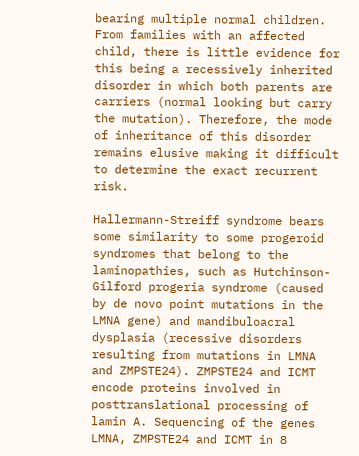bearing multiple normal children. From families with an affected child, there is little evidence for this being a recessively inherited disorder in which both parents are carriers (normal looking but carry the mutation). Therefore, the mode of inheritance of this disorder remains elusive making it difficult to determine the exact recurrent risk.

Hallermann-Streiff syndrome bears some similarity to some progeroid syndromes that belong to the laminopathies, such as Hutchinson-Gilford progeria syndrome (caused by de novo point mutations in the LMNA gene) and mandibuloacral dysplasia (recessive disorders resulting from mutations in LMNA and ZMPSTE24). ZMPSTE24 and ICMT encode proteins involved in posttranslational processing of lamin A. Sequencing of the genes LMNA, ZMPSTE24 and ICMT in 8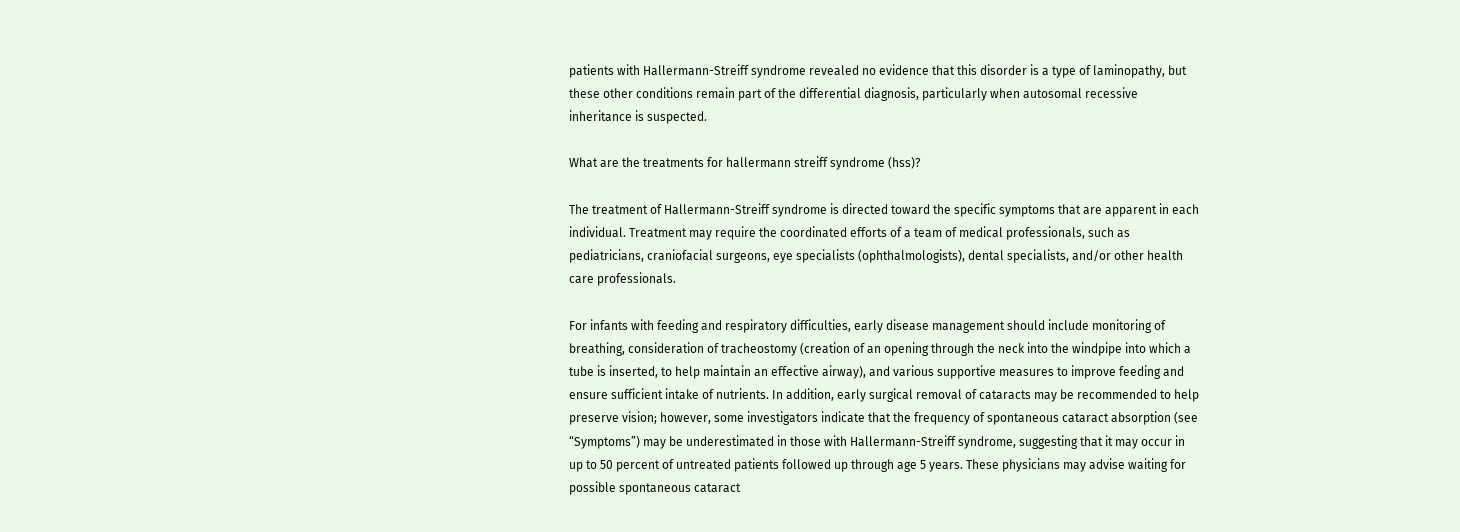patients with Hallermann-Streiff syndrome revealed no evidence that this disorder is a type of laminopathy, but these other conditions remain part of the differential diagnosis, particularly when autosomal recessive inheritance is suspected.

What are the treatments for hallermann streiff syndrome (hss)?

The treatment of Hallermann-Streiff syndrome is directed toward the specific symptoms that are apparent in each individual. Treatment may require the coordinated efforts of a team of medical professionals, such as pediatricians, craniofacial surgeons, eye specialists (ophthalmologists), dental specialists, and/or other health care professionals.

For infants with feeding and respiratory difficulties, early disease management should include monitoring of breathing, consideration of tracheostomy (creation of an opening through the neck into the windpipe into which a tube is inserted, to help maintain an effective airway), and various supportive measures to improve feeding and ensure sufficient intake of nutrients. In addition, early surgical removal of cataracts may be recommended to help preserve vision; however, some investigators indicate that the frequency of spontaneous cataract absorption (see “Symptoms”) may be underestimated in those with Hallermann-Streiff syndrome, suggesting that it may occur in up to 50 percent of untreated patients followed up through age 5 years. These physicians may advise waiting for possible spontaneous cataract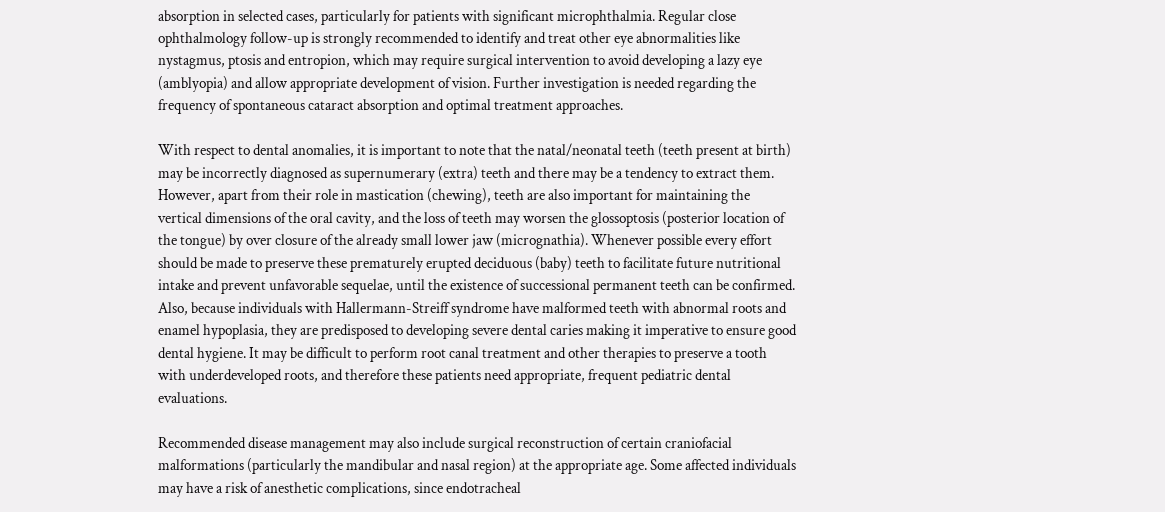absorption in selected cases, particularly for patients with significant microphthalmia. Regular close ophthalmology follow-up is strongly recommended to identify and treat other eye abnormalities like nystagmus, ptosis and entropion, which may require surgical intervention to avoid developing a lazy eye (amblyopia) and allow appropriate development of vision. Further investigation is needed regarding the frequency of spontaneous cataract absorption and optimal treatment approaches.

With respect to dental anomalies, it is important to note that the natal/neonatal teeth (teeth present at birth) may be incorrectly diagnosed as supernumerary (extra) teeth and there may be a tendency to extract them. However, apart from their role in mastication (chewing), teeth are also important for maintaining the vertical dimensions of the oral cavity, and the loss of teeth may worsen the glossoptosis (posterior location of the tongue) by over closure of the already small lower jaw (micrognathia). Whenever possible every effort should be made to preserve these prematurely erupted deciduous (baby) teeth to facilitate future nutritional intake and prevent unfavorable sequelae, until the existence of successional permanent teeth can be confirmed. Also, because individuals with Hallermann-Streiff syndrome have malformed teeth with abnormal roots and enamel hypoplasia, they are predisposed to developing severe dental caries making it imperative to ensure good dental hygiene. It may be difficult to perform root canal treatment and other therapies to preserve a tooth with underdeveloped roots, and therefore these patients need appropriate, frequent pediatric dental evaluations.

Recommended disease management may also include surgical reconstruction of certain craniofacial malformations (particularly the mandibular and nasal region) at the appropriate age. Some affected individuals may have a risk of anesthetic complications, since endotracheal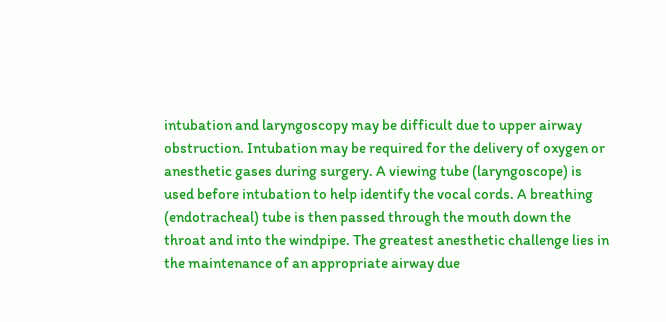intubation and laryngoscopy may be difficult due to upper airway obstruction. Intubation may be required for the delivery of oxygen or anesthetic gases during surgery. A viewing tube (laryngoscope) is used before intubation to help identify the vocal cords. A breathing (endotracheal) tube is then passed through the mouth down the throat and into the windpipe. The greatest anesthetic challenge lies in the maintenance of an appropriate airway due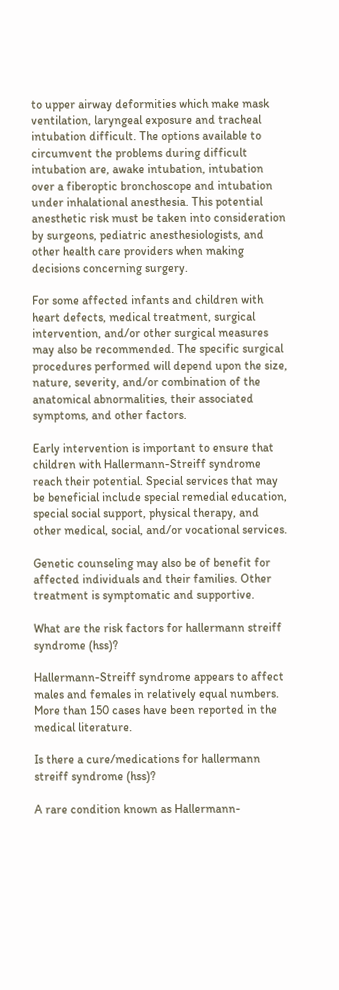to upper airway deformities which make mask ventilation, laryngeal exposure and tracheal intubation difficult. The options available to circumvent the problems during difficult intubation are, awake intubation, intubation over a fiberoptic bronchoscope and intubation under inhalational anesthesia. This potential anesthetic risk must be taken into consideration by surgeons, pediatric anesthesiologists, and other health care providers when making decisions concerning surgery.

For some affected infants and children with heart defects, medical treatment, surgical intervention, and/or other surgical measures may also be recommended. The specific surgical procedures performed will depend upon the size, nature, severity, and/or combination of the anatomical abnormalities, their associated symptoms, and other factors.

Early intervention is important to ensure that children with Hallermann-Streiff syndrome reach their potential. Special services that may be beneficial include special remedial education, special social support, physical therapy, and other medical, social, and/or vocational services.

Genetic counseling may also be of benefit for affected individuals and their families. Other treatment is symptomatic and supportive.

What are the risk factors for hallermann streiff syndrome (hss)?

Hallermann-Streiff syndrome appears to affect males and females in relatively equal numbers. More than 150 cases have been reported in the medical literature.

Is there a cure/medications for hallermann streiff syndrome (hss)?

A rare condition known as Hallermann-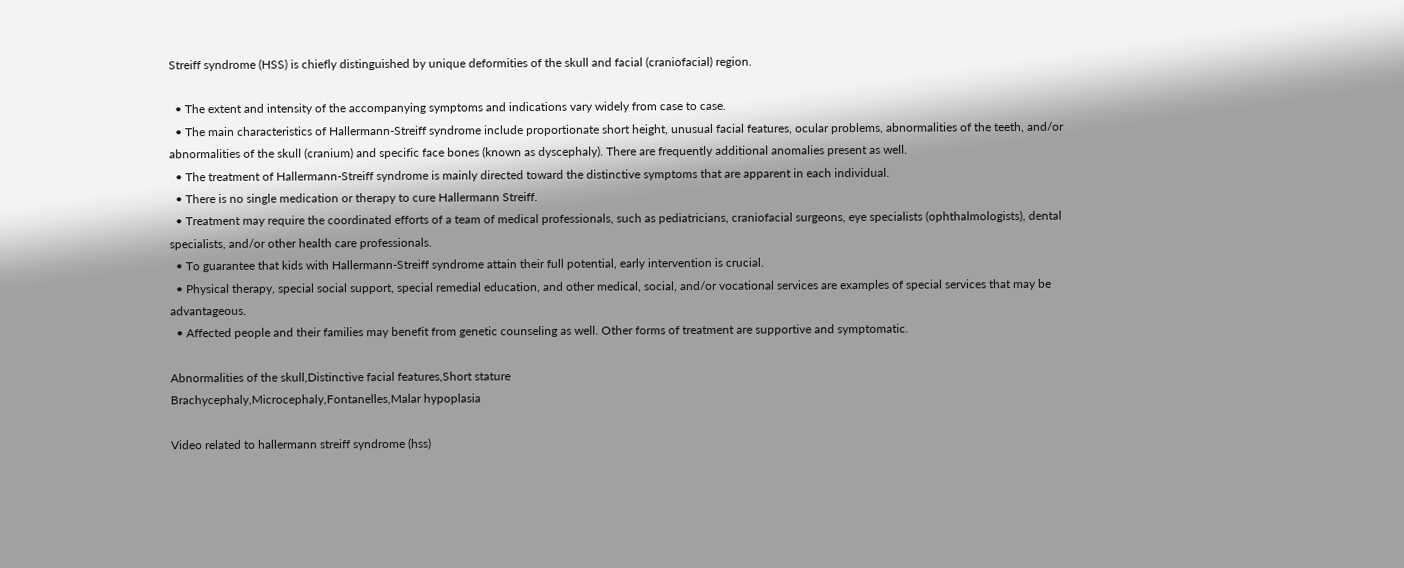Streiff syndrome (HSS) is chiefly distinguished by unique deformities of the skull and facial (craniofacial) region.

  • The extent and intensity of the accompanying symptoms and indications vary widely from case to case.
  • The main characteristics of Hallermann-Streiff syndrome include proportionate short height, unusual facial features, ocular problems, abnormalities of the teeth, and/or abnormalities of the skull (cranium) and specific face bones (known as dyscephaly). There are frequently additional anomalies present as well.
  • The treatment of Hallermann-Streiff syndrome is mainly directed toward the distinctive symptoms that are apparent in each individual.
  • There is no single medication or therapy to cure Hallermann Streiff.
  • Treatment may require the coordinated efforts of a team of medical professionals, such as pediatricians, craniofacial surgeons, eye specialists (ophthalmologists), dental specialists, and/or other health care professionals.
  • To guarantee that kids with Hallermann-Streiff syndrome attain their full potential, early intervention is crucial.
  • Physical therapy, special social support, special remedial education, and other medical, social, and/or vocational services are examples of special services that may be advantageous.
  • Affected people and their families may benefit from genetic counseling as well. Other forms of treatment are supportive and symptomatic.

Abnormalities of the skull,Distinctive facial features,Short stature
Brachycephaly,Microcephaly,Fontanelles,Malar hypoplasia

Video related to hallermann streiff syndrome (hss)